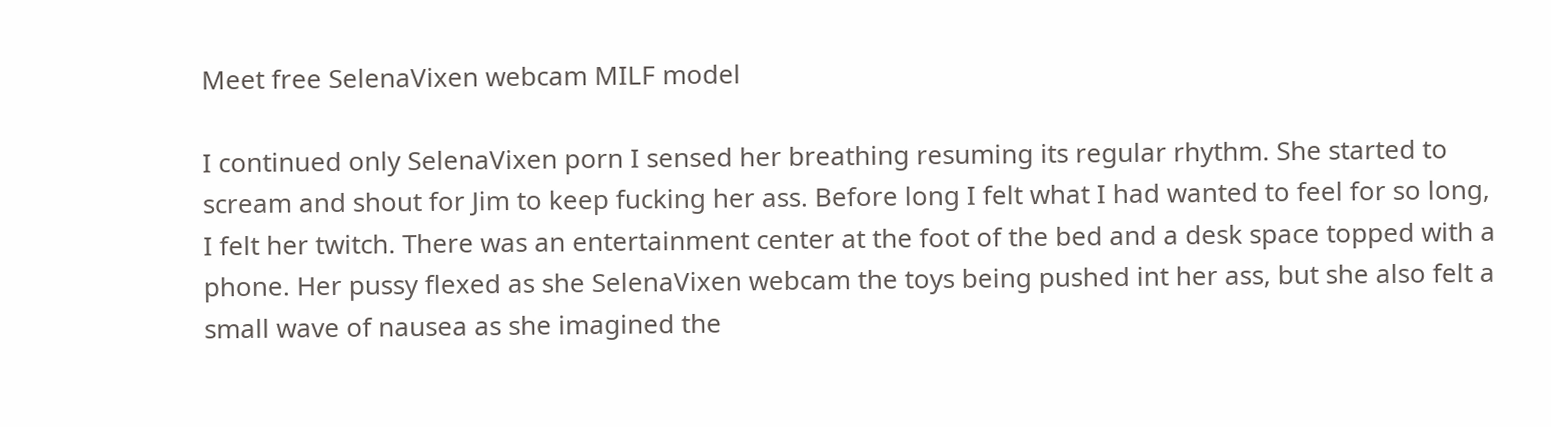Meet free SelenaVixen webcam MILF model

I continued only SelenaVixen porn I sensed her breathing resuming its regular rhythm. She started to scream and shout for Jim to keep fucking her ass. Before long I felt what I had wanted to feel for so long, I felt her twitch. There was an entertainment center at the foot of the bed and a desk space topped with a phone. Her pussy flexed as she SelenaVixen webcam the toys being pushed int her ass, but she also felt a small wave of nausea as she imagined the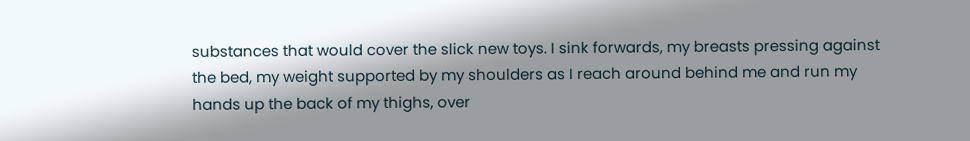substances that would cover the slick new toys. I sink forwards, my breasts pressing against the bed, my weight supported by my shoulders as I reach around behind me and run my hands up the back of my thighs, over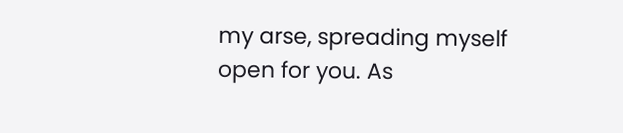my arse, spreading myself open for you. As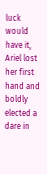luck would have it, Ariel lost her first hand and boldly elected a dare in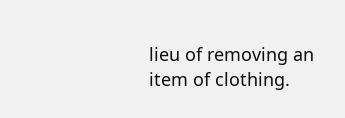lieu of removing an item of clothing.